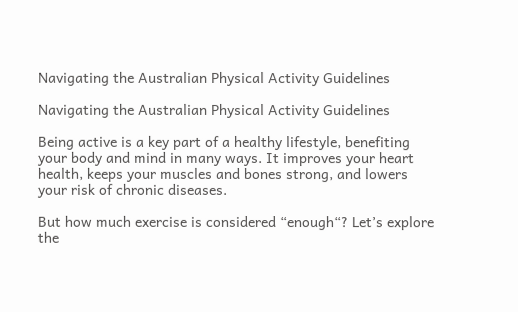Navigating the Australian Physical Activity Guidelines

Navigating the Australian Physical Activity Guidelines

Being active is a key part of a healthy lifestyle, benefiting your body and mind in many ways. It improves your heart health, keeps your muscles and bones strong, and lowers your risk of chronic diseases.

But how much exercise is considered “enough“? Let’s explore the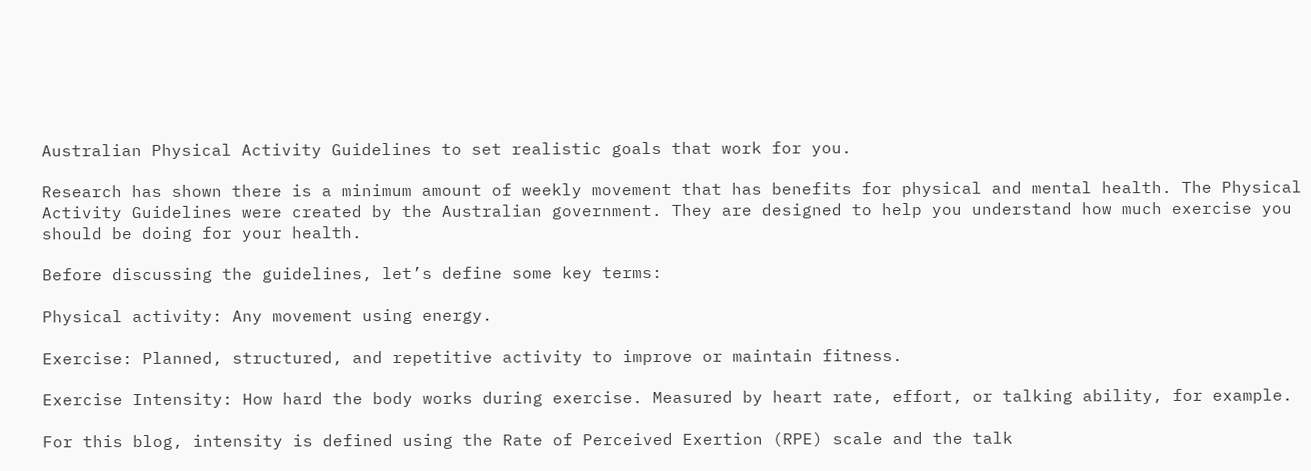Australian Physical Activity Guidelines to set realistic goals that work for you.

Research has shown there is a minimum amount of weekly movement that has benefits for physical and mental health. The Physical Activity Guidelines were created by the Australian government. They are designed to help you understand how much exercise you should be doing for your health.

Before discussing the guidelines, let’s define some key terms:

Physical activity: Any movement using energy.

Exercise: Planned, structured, and repetitive activity to improve or maintain fitness.

Exercise Intensity: How hard the body works during exercise. Measured by heart rate, effort, or talking ability, for example.

For this blog, intensity is defined using the Rate of Perceived Exertion (RPE) scale and the talk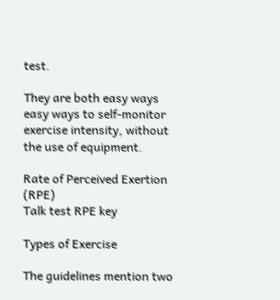test.

They are both easy ways easy ways to self-monitor exercise intensity, without the use of equipment.

Rate of Perceived Exertion (RPE)
Talk test RPE key

Types of Exercise

The guidelines mention two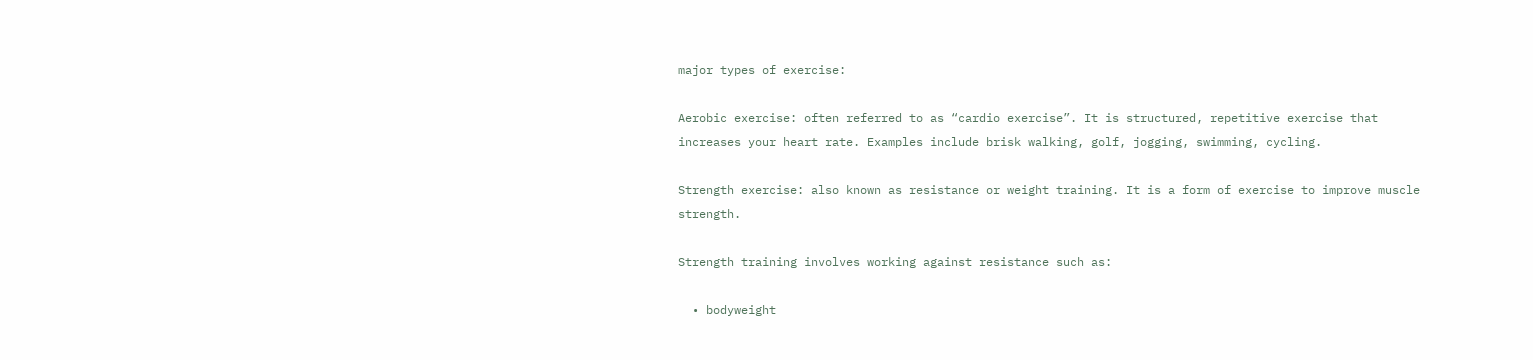major types of exercise:

Aerobic exercise: often referred to as “cardio exercise”. It is structured, repetitive exercise that increases your heart rate. Examples include brisk walking, golf, jogging, swimming, cycling.

Strength exercise: also known as resistance or weight training. It is a form of exercise to improve muscle strength.

Strength training involves working against resistance such as:

  • bodyweight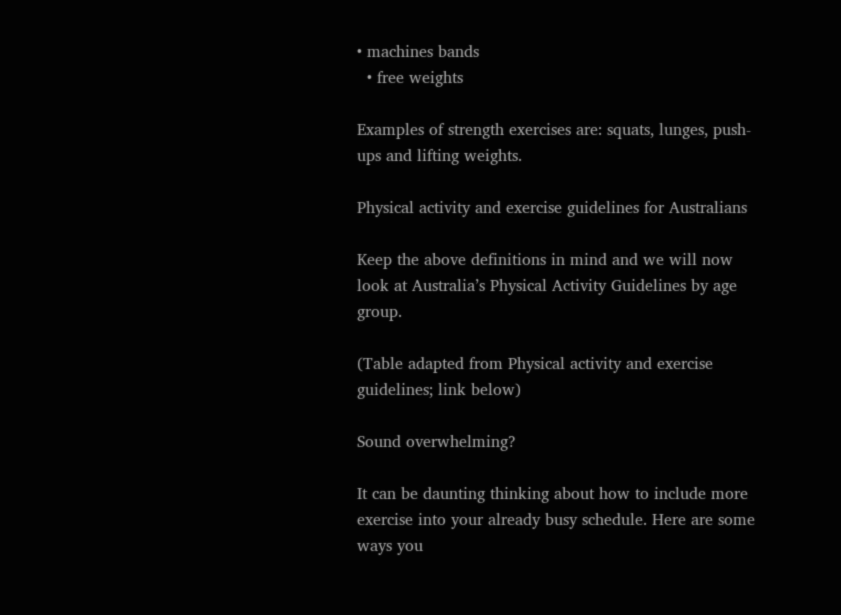• machines bands
  • free weights

Examples of strength exercises are: squats, lunges, push-ups and lifting weights.

Physical activity and exercise guidelines for Australians

Keep the above definitions in mind and we will now look at Australia’s Physical Activity Guidelines by age group.

(Table adapted from Physical activity and exercise guidelines; link below)

Sound overwhelming?

It can be daunting thinking about how to include more exercise into your already busy schedule. Here are some ways you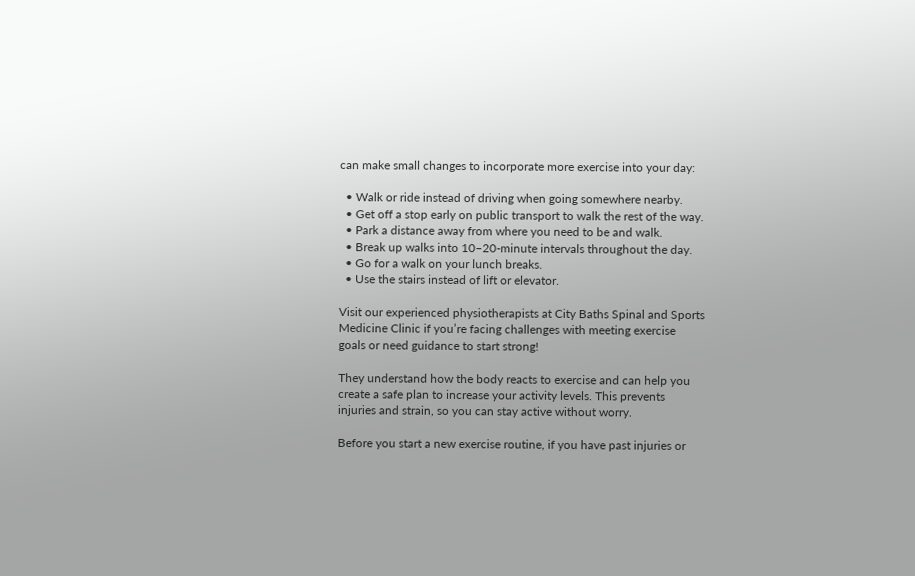can make small changes to incorporate more exercise into your day:

  • Walk or ride instead of driving when going somewhere nearby.
  • Get off a stop early on public transport to walk the rest of the way.
  • Park a distance away from where you need to be and walk.
  • Break up walks into 10–20-minute intervals throughout the day.
  • Go for a walk on your lunch breaks.
  • Use the stairs instead of lift or elevator.

Visit our experienced physiotherapists at City Baths Spinal and Sports Medicine Clinic if you’re facing challenges with meeting exercise goals or need guidance to start strong!

They understand how the body reacts to exercise and can help you create a safe plan to increase your activity levels. This prevents injuries and strain, so you can stay active without worry.

Before you start a new exercise routine, if you have past injuries or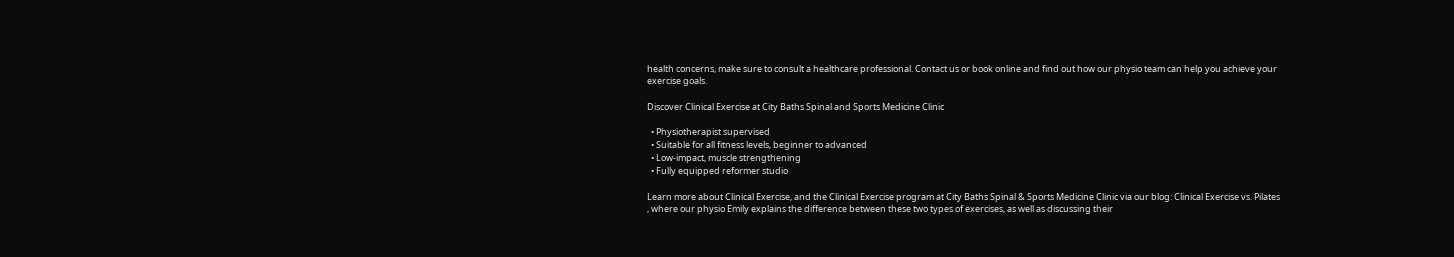health concerns, make sure to consult a healthcare professional. Contact us or book online and find out how our physio team can help you achieve your exercise goals.

Discover Clinical Exercise at City Baths Spinal and Sports Medicine Clinic

  • Physiotherapist supervised
  • Suitable for all fitness levels, beginner to advanced
  • Low-impact, muscle strengthening
  • Fully equipped reformer studio

Learn more about Clinical Exercise, and the Clinical Exercise program at City Baths Spinal & Sports Medicine Clinic via our blog: Clinical Exercise vs. Pilates , where our physio Emily explains the difference between these two types of exercises, as well as discussing their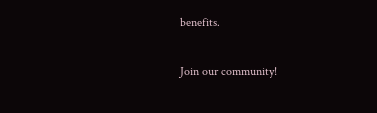benefits.

Join our community!